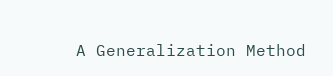A Generalization Method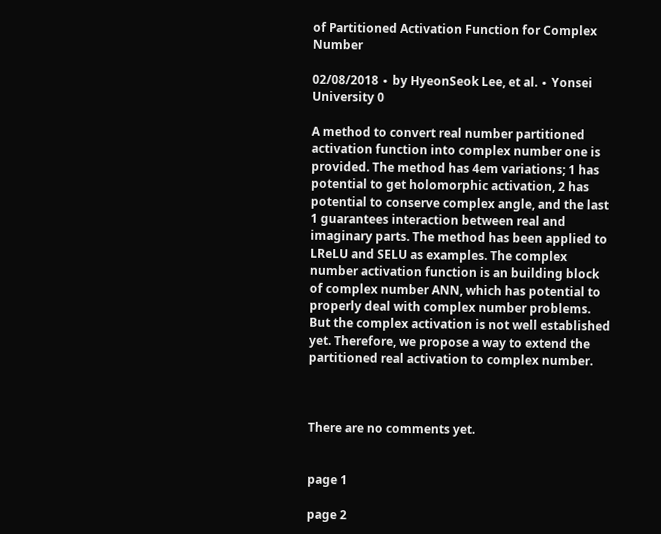of Partitioned Activation Function for Complex Number

02/08/2018 ∙ by HyeonSeok Lee, et al. ∙ Yonsei University 0

A method to convert real number partitioned activation function into complex number one is provided. The method has 4em variations; 1 has potential to get holomorphic activation, 2 has potential to conserve complex angle, and the last 1 guarantees interaction between real and imaginary parts. The method has been applied to LReLU and SELU as examples. The complex number activation function is an building block of complex number ANN, which has potential to properly deal with complex number problems. But the complex activation is not well established yet. Therefore, we propose a way to extend the partitioned real activation to complex number.



There are no comments yet.


page 1

page 2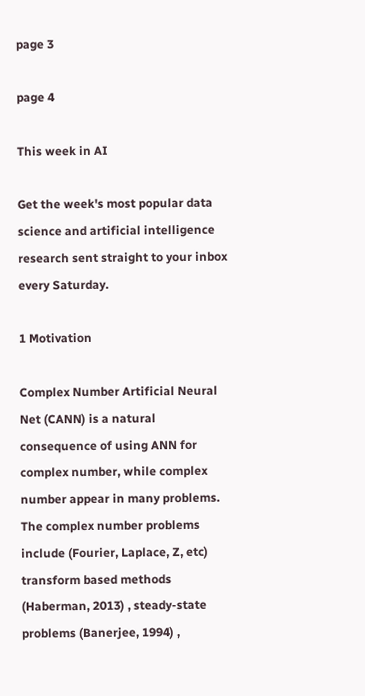page 3

page 4

This week in AI

Get the week's most popular data science and artificial intelligence research sent straight to your inbox every Saturday.

1 Motivation

Complex Number Artificial Neural Net (CANN) is a natural consequence of using ANN for complex number, while complex number appear in many problems. The complex number problems include (Fourier, Laplace, Z, etc) transform based methods (Haberman, 2013) , steady-state problems (Banerjee, 1994) ,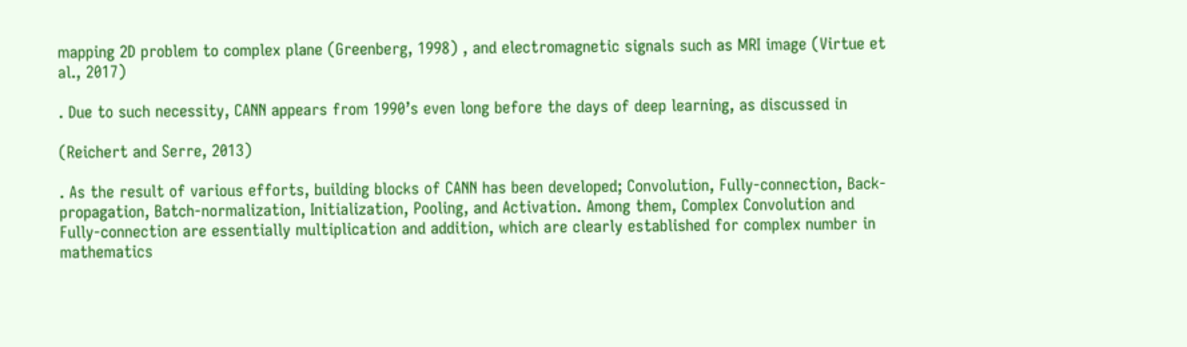mapping 2D problem to complex plane (Greenberg, 1998) , and electromagnetic signals such as MRI image (Virtue et al., 2017)

. Due to such necessity, CANN appears from 1990’s even long before the days of deep learning, as discussed in

(Reichert and Serre, 2013)

. As the result of various efforts, building blocks of CANN has been developed; Convolution, Fully-connection, Back-propagation, Batch-normalization, Initialization, Pooling, and Activation. Among them, Complex Convolution and Fully-connection are essentially multiplication and addition, which are clearly established for complex number in mathematics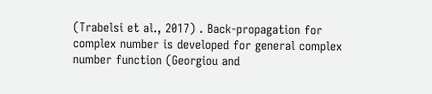(Trabelsi et al., 2017) . Back-propagation for complex number is developed for general complex number function (Georgiou and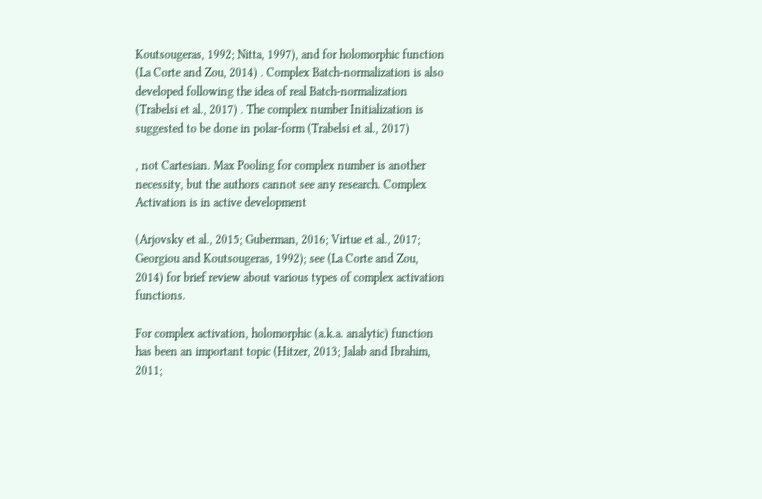Koutsougeras, 1992; Nitta, 1997), and for holomorphic function (La Corte and Zou, 2014) . Complex Batch-normalization is also developed following the idea of real Batch-normalization (Trabelsi et al., 2017) . The complex number Initialization is suggested to be done in polar-form (Trabelsi et al., 2017)

, not Cartesian. Max Pooling for complex number is another necessity, but the authors cannot see any research. Complex Activation is in active development

(Arjovsky et al., 2015; Guberman, 2016; Virtue et al., 2017; Georgiou and Koutsougeras, 1992); see (La Corte and Zou, 2014) for brief review about various types of complex activation functions.

For complex activation, holomorphic (a.k.a. analytic) function has been an important topic (Hitzer, 2013; Jalab and Ibrahim, 2011;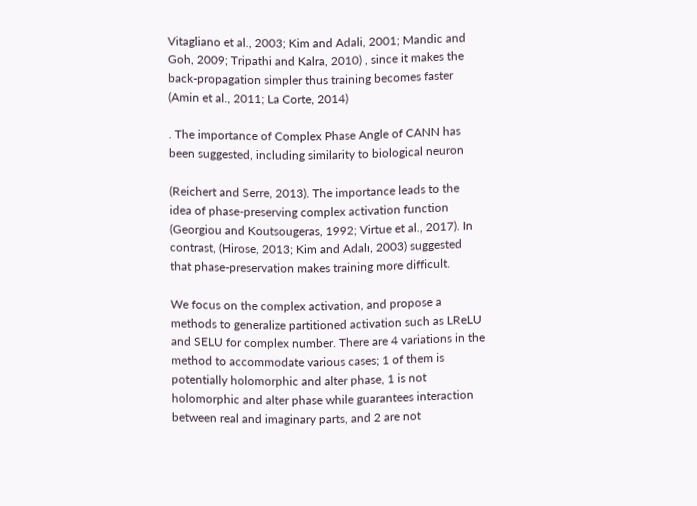Vitagliano et al., 2003; Kim and Adali, 2001; Mandic and Goh, 2009; Tripathi and Kalra, 2010) , since it makes the back-propagation simpler thus training becomes faster (Amin et al., 2011; La Corte, 2014)

. The importance of Complex Phase Angle of CANN has been suggested, including similarity to biological neuron

(Reichert and Serre, 2013). The importance leads to the idea of phase-preserving complex activation function (Georgiou and Koutsougeras, 1992; Virtue et al., 2017). In contrast, (Hirose, 2013; Kim and Adalı, 2003) suggested that phase-preservation makes training more difficult.

We focus on the complex activation, and propose a methods to generalize partitioned activation such as LReLU and SELU for complex number. There are 4 variations in the method to accommodate various cases; 1 of them is potentially holomorphic and alter phase, 1 is not holomorphic and alter phase while guarantees interaction between real and imaginary parts, and 2 are not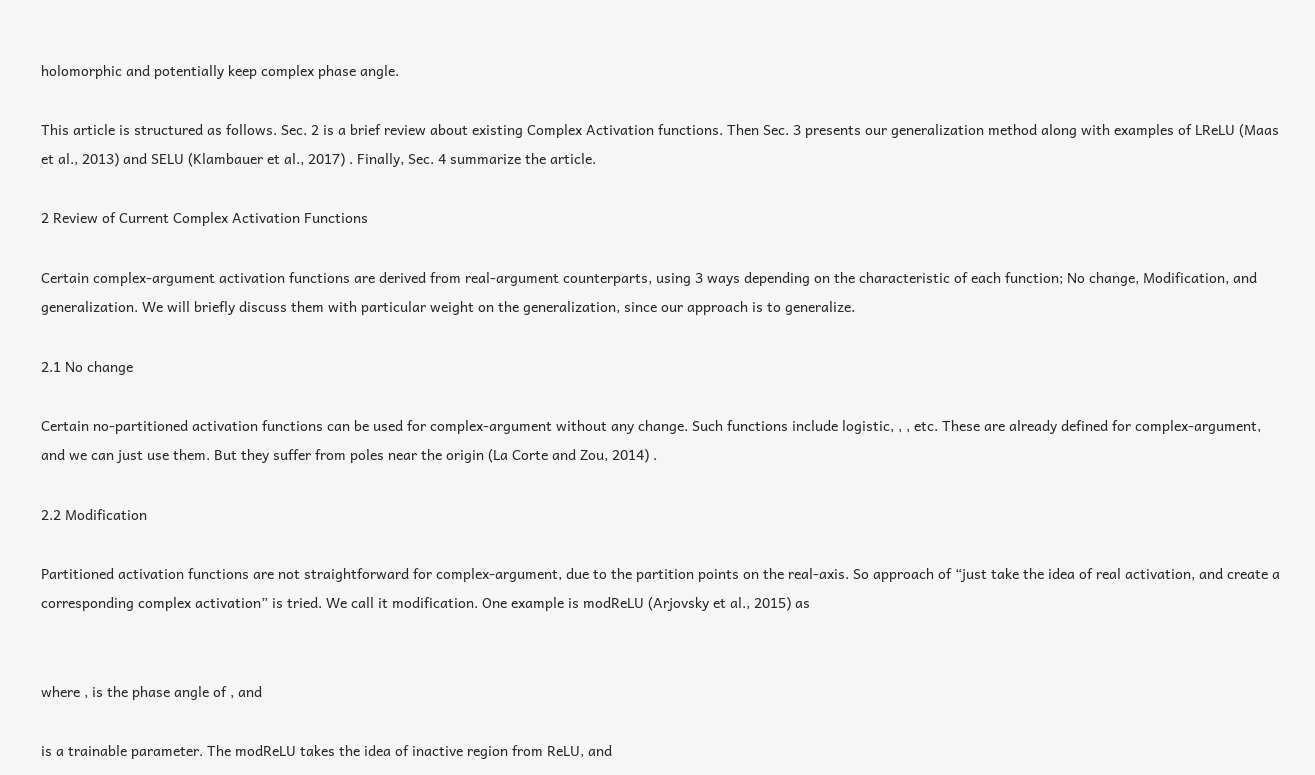holomorphic and potentially keep complex phase angle.

This article is structured as follows. Sec. 2 is a brief review about existing Complex Activation functions. Then Sec. 3 presents our generalization method along with examples of LReLU (Maas et al., 2013) and SELU (Klambauer et al., 2017) . Finally, Sec. 4 summarize the article.

2 Review of Current Complex Activation Functions

Certain complex-argument activation functions are derived from real-argument counterparts, using 3 ways depending on the characteristic of each function; No change, Modification, and generalization. We will briefly discuss them with particular weight on the generalization, since our approach is to generalize.

2.1 No change

Certain no-partitioned activation functions can be used for complex-argument without any change. Such functions include logistic, , , etc. These are already defined for complex-argument, and we can just use them. But they suffer from poles near the origin (La Corte and Zou, 2014) .

2.2 Modification

Partitioned activation functions are not straightforward for complex-argument, due to the partition points on the real-axis. So approach of “just take the idea of real activation, and create a corresponding complex activation” is tried. We call it modification. One example is modReLU (Arjovsky et al., 2015) as


where , is the phase angle of , and

is a trainable parameter. The modReLU takes the idea of inactive region from ReLU, and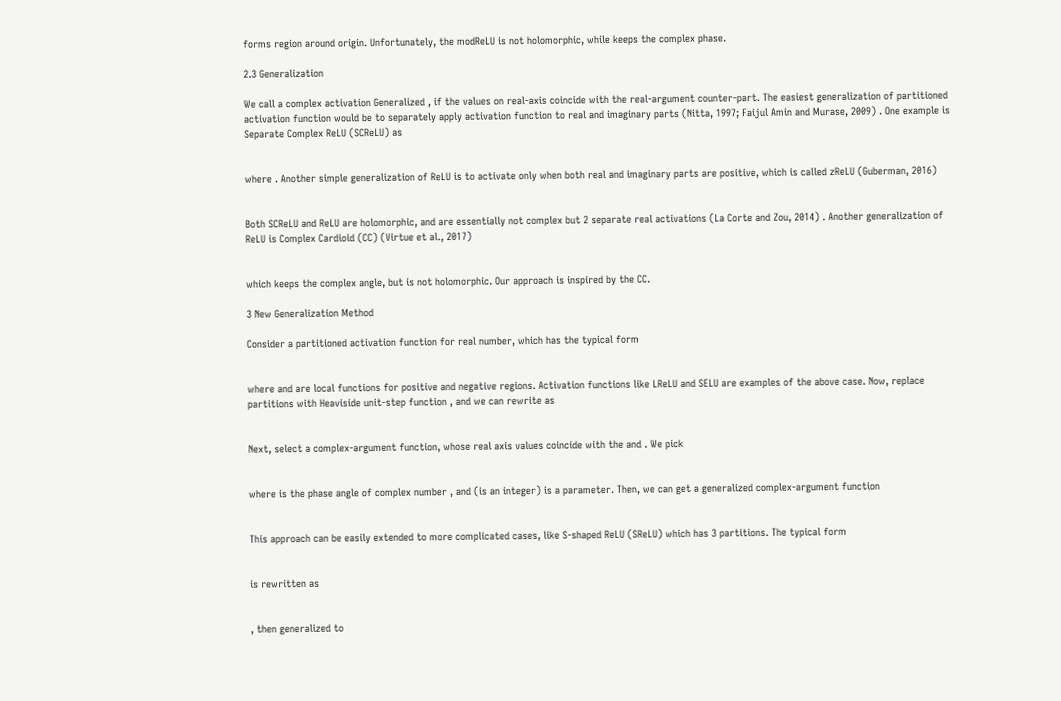forms region around origin. Unfortunately, the modReLU is not holomorphic, while keeps the complex phase.

2.3 Generalization

We call a complex activation Generalized , if the values on real-axis coincide with the real-argument counter-part. The easiest generalization of partitioned activation function would be to separately apply activation function to real and imaginary parts (Nitta, 1997; Faijul Amin and Murase, 2009) . One example is Separate Complex ReLU (SCReLU) as


where . Another simple generalization of ReLU is to activate only when both real and imaginary parts are positive, which is called zReLU (Guberman, 2016)


Both SCReLU and ReLU are holomorphic, and are essentially not complex but 2 separate real activations (La Corte and Zou, 2014) . Another generalization of ReLU is Complex Cardioid (CC) (Virtue et al., 2017)


which keeps the complex angle, but is not holomorphic. Our approach is inspired by the CC.

3 New Generalization Method

Consider a partitioned activation function for real number, which has the typical form


where and are local functions for positive and negative regions. Activation functions like LReLU and SELU are examples of the above case. Now, replace partitions with Heaviside unit-step function , and we can rewrite as


Next, select a complex-argument function, whose real axis values coincide with the and . We pick


where is the phase angle of complex number , and (is an integer) is a parameter. Then, we can get a generalized complex-argument function


This approach can be easily extended to more complicated cases, like S-shaped ReLU (SReLU) which has 3 partitions. The typical form


is rewritten as


, then generalized to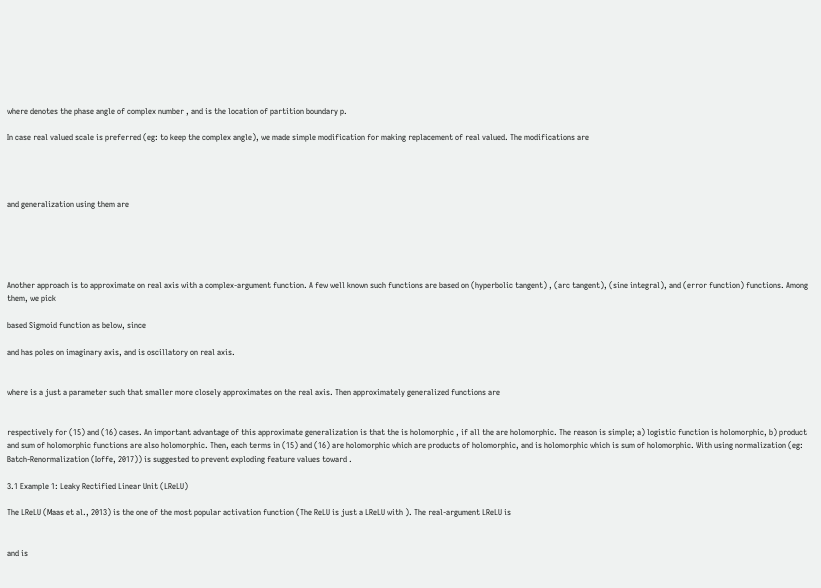where denotes the phase angle of complex number , and is the location of partition boundary p.

In case real valued scale is preferred (eg: to keep the complex angle), we made simple modification for making replacement of real valued. The modifications are




and generalization using them are





Another approach is to approximate on real axis with a complex-argument function. A few well known such functions are based on (hyperbolic tangent) , (arc tangent), (sine integral), and (error function) functions. Among them, we pick

based Sigmoid function as below, since

and has poles on imaginary axis, and is oscillatory on real axis.


where is a just a parameter such that smaller more closely approximates on the real axis. Then approximately generalized functions are


respectively for (15) and (16) cases. An important advantage of this approximate generalization is that the is holomorphic , if all the are holomorphic. The reason is simple; a) logistic function is holomorphic, b) product and sum of holomorphic functions are also holomorphic. Then, each terms in (15) and (16) are holomorphic which are products of holomorphic, and is holomorphic which is sum of holomorphic. With using normalization (eg: Batch-Renormalization (Ioffe, 2017)) is suggested to prevent exploding feature values toward .

3.1 Example 1: Leaky Rectified Linear Unit (LReLU)

The LReLU (Maas et al., 2013) is the one of the most popular activation function (The ReLU is just a LReLU with ). The real-argument LReLU is


and is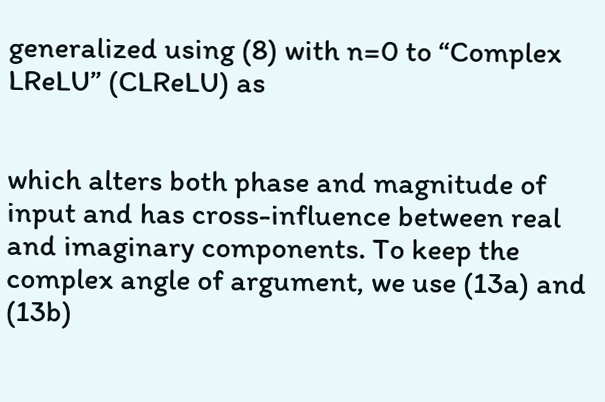generalized using (8) with n=0 to “Complex LReLU” (CLReLU) as


which alters both phase and magnitude of input and has cross-influence between real and imaginary components. To keep the complex angle of argument, we use (13a) and (13b)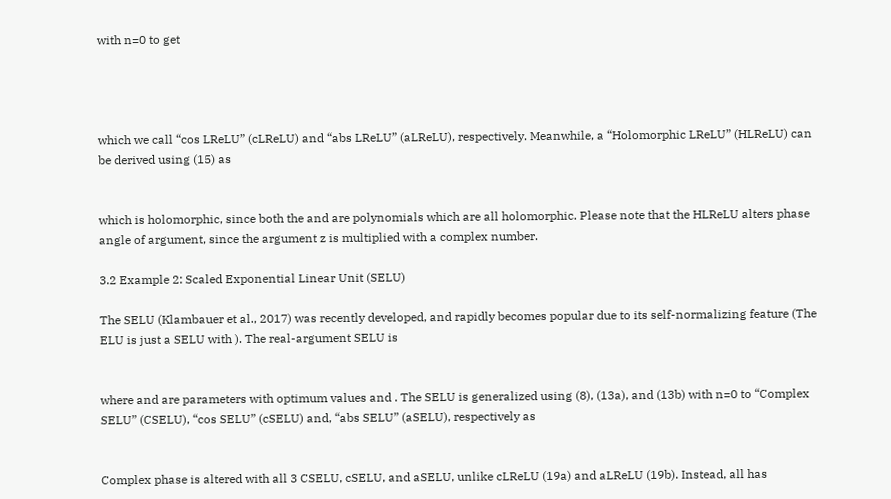with n=0 to get




which we call “cos LReLU” (cLReLU) and “abs LReLU” (aLReLU), respectively. Meanwhile, a “Holomorphic LReLU” (HLReLU) can be derived using (15) as


which is holomorphic, since both the and are polynomials which are all holomorphic. Please note that the HLReLU alters phase angle of argument, since the argument z is multiplied with a complex number.

3.2 Example 2: Scaled Exponential Linear Unit (SELU)

The SELU (Klambauer et al., 2017) was recently developed, and rapidly becomes popular due to its self-normalizing feature (The ELU is just a SELU with ). The real-argument SELU is


where and are parameters with optimum values and . The SELU is generalized using (8), (13a), and (13b) with n=0 to “Complex SELU” (CSELU), “cos SELU” (cSELU) and, “abs SELU” (aSELU), respectively as


Complex phase is altered with all 3 CSELU, cSELU, and aSELU, unlike cLReLU (19a) and aLReLU (19b). Instead, all has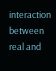interaction between real and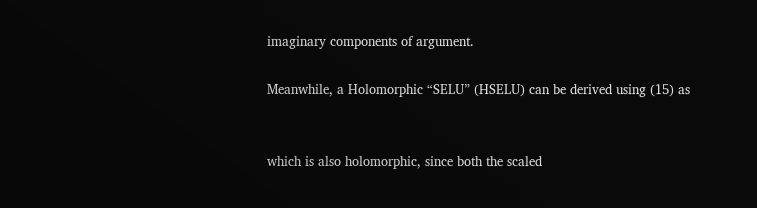imaginary components of argument.

Meanwhile, a Holomorphic “SELU” (HSELU) can be derived using (15) as


which is also holomorphic, since both the scaled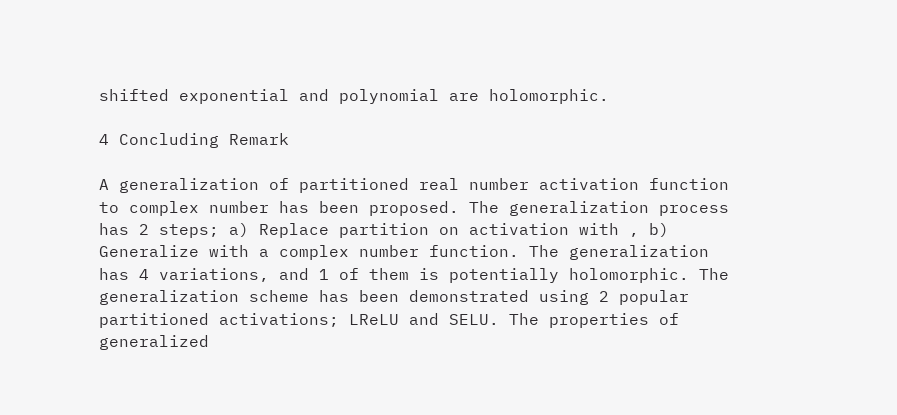shifted exponential and polynomial are holomorphic.

4 Concluding Remark

A generalization of partitioned real number activation function to complex number has been proposed. The generalization process has 2 steps; a) Replace partition on activation with , b) Generalize with a complex number function. The generalization has 4 variations, and 1 of them is potentially holomorphic. The generalization scheme has been demonstrated using 2 popular partitioned activations; LReLU and SELU. The properties of generalized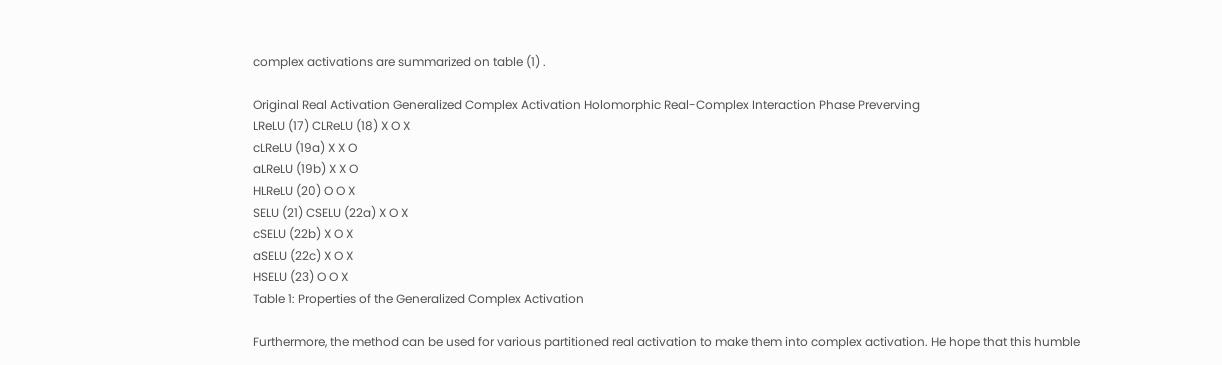complex activations are summarized on table (1) .

Original Real Activation Generalized Complex Activation Holomorphic Real-Complex Interaction Phase Preverving
LReLU (17) CLReLU (18) X O X
cLReLU (19a) X X O
aLReLU (19b) X X O
HLReLU (20) O O X
SELU (21) CSELU (22a) X O X
cSELU (22b) X O X
aSELU (22c) X O X
HSELU (23) O O X
Table 1: Properties of the Generalized Complex Activation

Furthermore, the method can be used for various partitioned real activation to make them into complex activation. He hope that this humble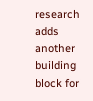research adds another building block for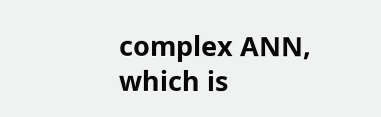complex ANN, which is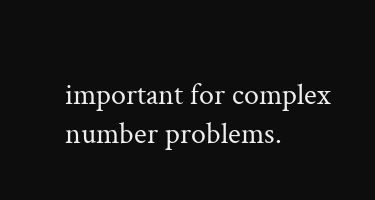important for complex number problems.